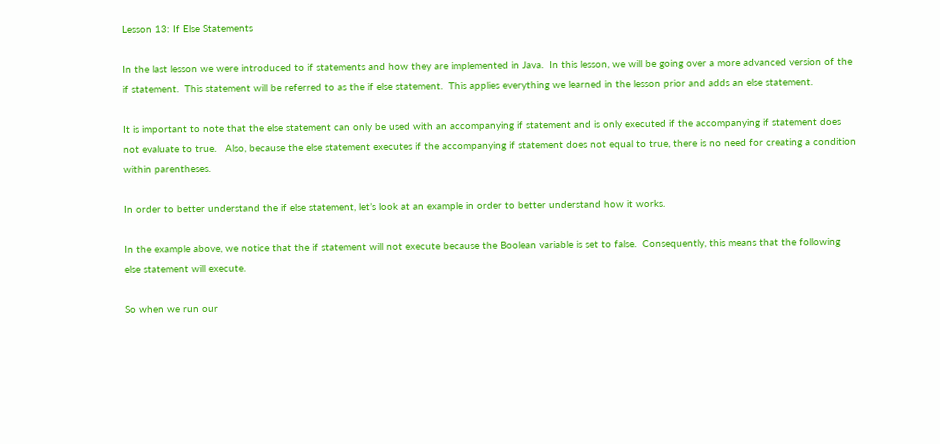Lesson 13: If Else Statements

In the last lesson we were introduced to if statements and how they are implemented in Java.  In this lesson, we will be going over a more advanced version of the if statement.  This statement will be referred to as the if else statement.  This applies everything we learned in the lesson prior and adds an else statement.

It is important to note that the else statement can only be used with an accompanying if statement and is only executed if the accompanying if statement does not evaluate to true.   Also, because the else statement executes if the accompanying if statement does not equal to true, there is no need for creating a condition within parentheses.

In order to better understand the if else statement, let’s look at an example in order to better understand how it works.

In the example above, we notice that the if statement will not execute because the Boolean variable is set to false.  Consequently, this means that the following else statement will execute.

So when we run our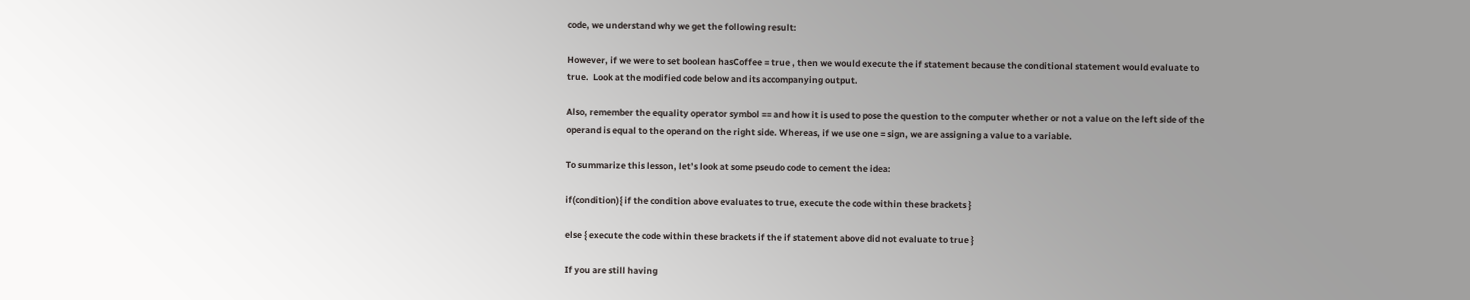code, we understand why we get the following result:

However, if we were to set boolean hasCoffee = true , then we would execute the if statement because the conditional statement would evaluate to true.  Look at the modified code below and its accompanying output.

Also, remember the equality operator symbol == and how it is used to pose the question to the computer whether or not a value on the left side of the operand is equal to the operand on the right side. Whereas, if we use one = sign, we are assigning a value to a variable.

To summarize this lesson, let’s look at some pseudo code to cement the idea:

if(condition){ if the condition above evaluates to true, execute the code within these brackets }

else { execute the code within these brackets if the if statement above did not evaluate to true }

If you are still having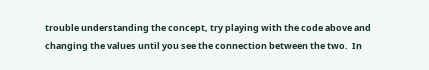trouble understanding the concept, try playing with the code above and changing the values until you see the connection between the two.  In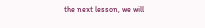the next lesson, we will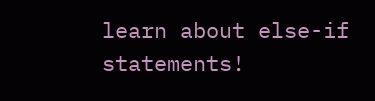learn about else-if statements!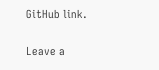GitHub link.

Leave a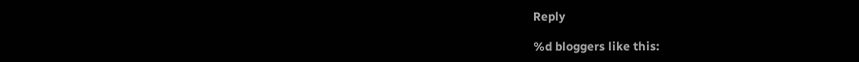Reply

%d bloggers like this: